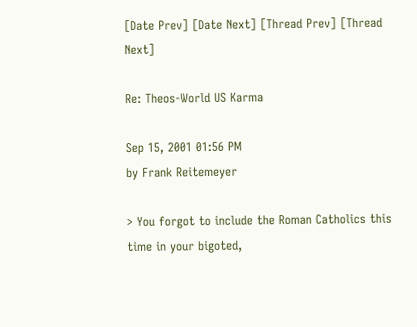[Date Prev] [Date Next] [Thread Prev] [Thread Next]

Re: Theos-World US Karma

Sep 15, 2001 01:56 PM
by Frank Reitemeyer

> You forgot to include the Roman Catholics this time in your bigoted,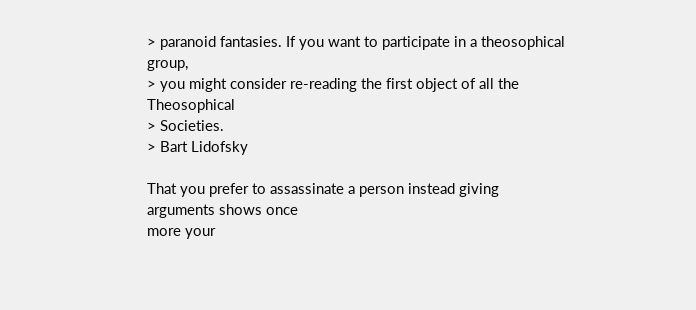> paranoid fantasies. If you want to participate in a theosophical group,
> you might consider re-reading the first object of all the Theosophical
> Societies.
> Bart Lidofsky

That you prefer to assassinate a person instead giving arguments shows once
more your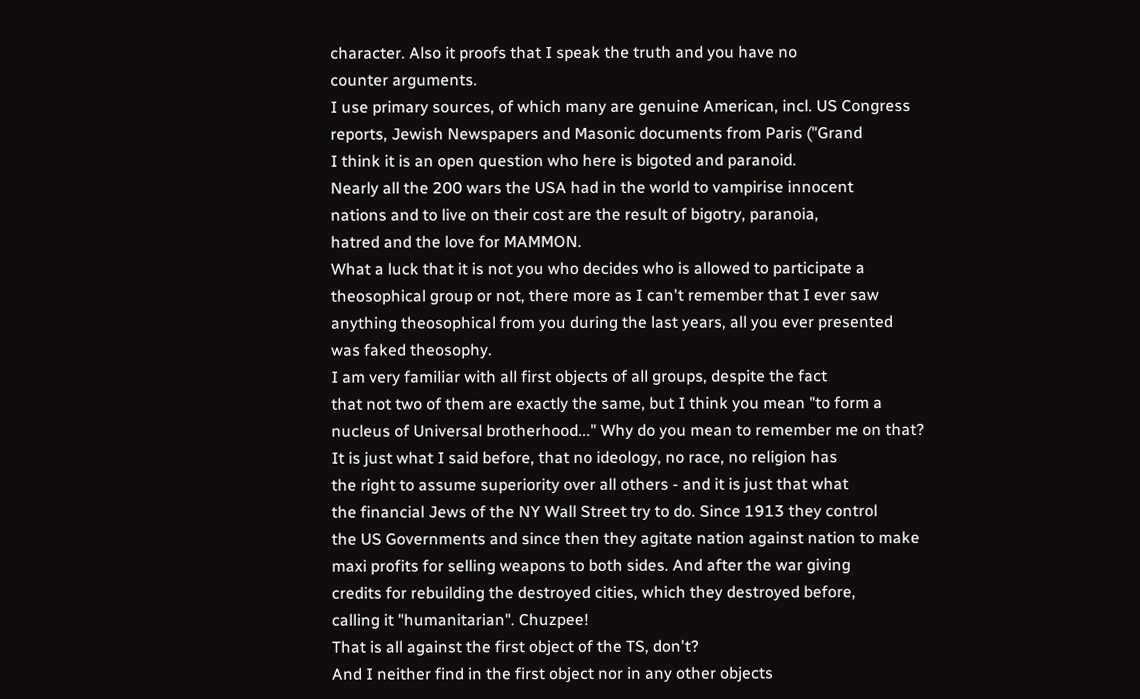character. Also it proofs that I speak the truth and you have no
counter arguments.
I use primary sources, of which many are genuine American, incl. US Congress
reports, Jewish Newspapers and Masonic documents from Paris ("Grand
I think it is an open question who here is bigoted and paranoid.
Nearly all the 200 wars the USA had in the world to vampirise innocent
nations and to live on their cost are the result of bigotry, paranoia,
hatred and the love for MAMMON.
What a luck that it is not you who decides who is allowed to participate a
theosophical group or not, there more as I can't remember that I ever saw
anything theosophical from you during the last years, all you ever presented
was faked theosophy.
I am very familiar with all first objects of all groups, despite the fact
that not two of them are exactly the same, but I think you mean "to form a
nucleus of Universal brotherhood..." Why do you mean to remember me on that?
It is just what I said before, that no ideology, no race, no religion has
the right to assume superiority over all others - and it is just that what
the financial Jews of the NY Wall Street try to do. Since 1913 they control
the US Governments and since then they agitate nation against nation to make
maxi profits for selling weapons to both sides. And after the war giving
credits for rebuilding the destroyed cities, which they destroyed before,
calling it "humanitarian". Chuzpee!
That is all against the first object of the TS, don't?
And I neither find in the first object nor in any other objects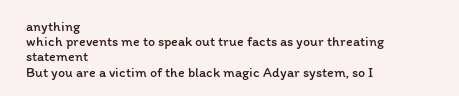anything
which prevents me to speak out true facts as your threating statement
But you are a victim of the black magic Adyar system, so I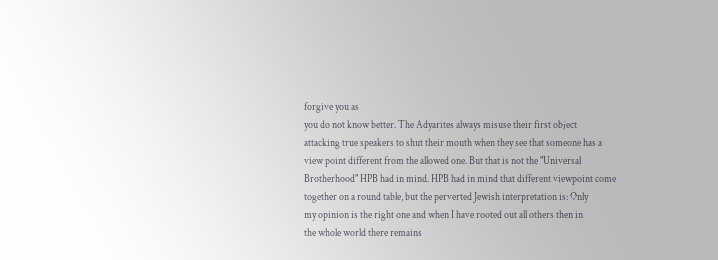forgive you as
you do not know better. The Adyarites always misuse their first object
attacking true speakers to shut their mouth when they see that someone has a
view point different from the allowed one. But that is not the "Universal
Brotherhood" HPB had in mind. HPB had in mind that different viewpoint come
together on a round table, but the perverted Jewish interpretation is: Only
my opinion is the right one and when I have rooted out all others then in
the whole world there remains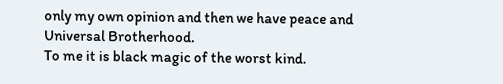only my own opinion and then we have peace and
Universal Brotherhood.
To me it is black magic of the worst kind.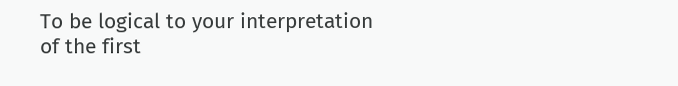To be logical to your interpretation of the first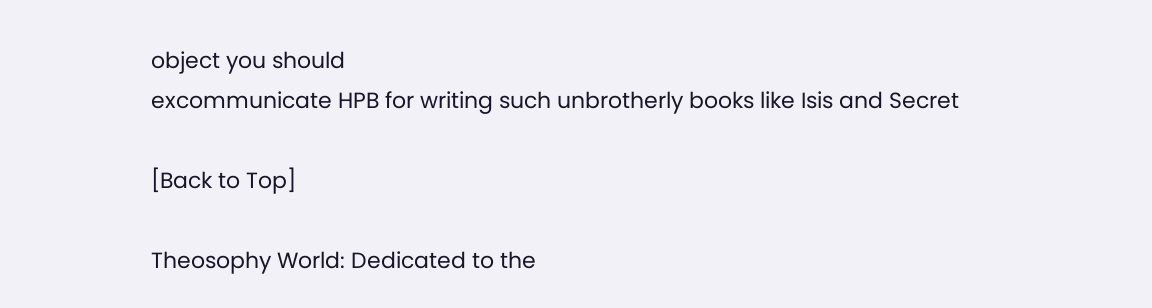object you should
excommunicate HPB for writing such unbrotherly books like Isis and Secret

[Back to Top]

Theosophy World: Dedicated to the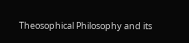Theosophical Philosophy and its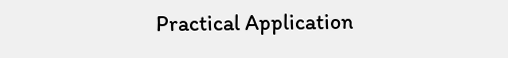Practical Application